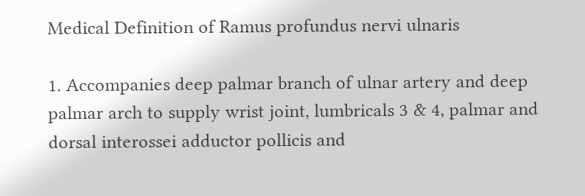Medical Definition of Ramus profundus nervi ulnaris

1. Accompanies deep palmar branch of ulnar artery and deep palmar arch to supply wrist joint, lumbricals 3 & 4, palmar and dorsal interossei adductor pollicis and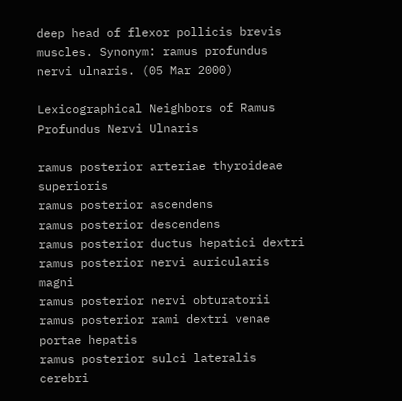deep head of flexor pollicis brevis muscles. Synonym: ramus profundus nervi ulnaris. (05 Mar 2000)

Lexicographical Neighbors of Ramus Profundus Nervi Ulnaris

ramus posterior arteriae thyroideae superioris
ramus posterior ascendens
ramus posterior descendens
ramus posterior ductus hepatici dextri
ramus posterior nervi auricularis magni
ramus posterior nervi obturatorii
ramus posterior rami dextri venae portae hepatis
ramus posterior sulci lateralis cerebri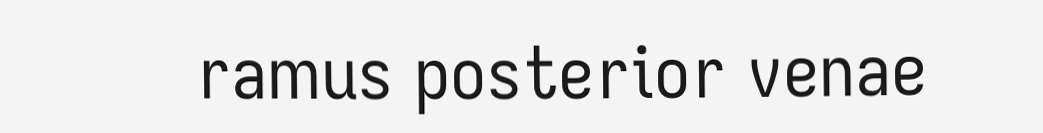ramus posterior venae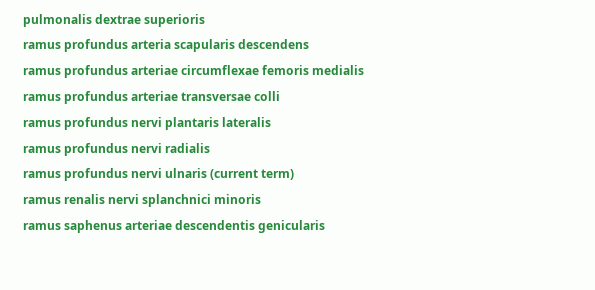pulmonalis dextrae superioris
ramus profundus arteria scapularis descendens
ramus profundus arteriae circumflexae femoris medialis
ramus profundus arteriae transversae colli
ramus profundus nervi plantaris lateralis
ramus profundus nervi radialis
ramus profundus nervi ulnaris (current term)
ramus renalis nervi splanchnici minoris
ramus saphenus arteriae descendentis genicularis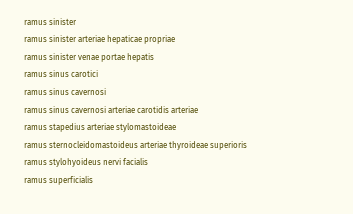ramus sinister
ramus sinister arteriae hepaticae propriae
ramus sinister venae portae hepatis
ramus sinus carotici
ramus sinus cavernosi
ramus sinus cavernosi arteriae carotidis arteriae
ramus stapedius arteriae stylomastoideae
ramus sternocleidomastoideus arteriae thyroideae superioris
ramus stylohyoideus nervi facialis
ramus superficialis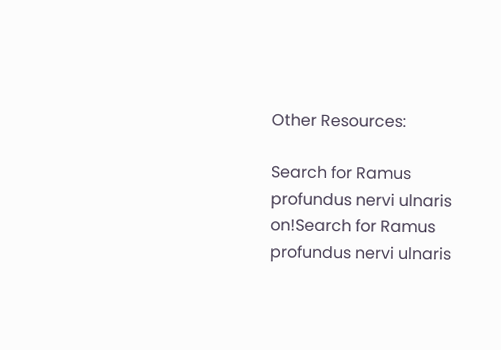Other Resources:

Search for Ramus profundus nervi ulnaris on!Search for Ramus profundus nervi ulnaris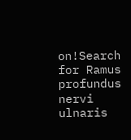on!Search for Ramus profundus nervi ulnaris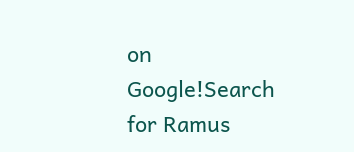on Google!Search for Ramus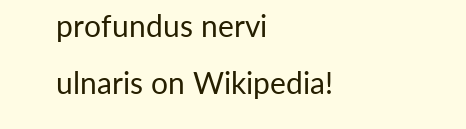profundus nervi ulnaris on Wikipedia!